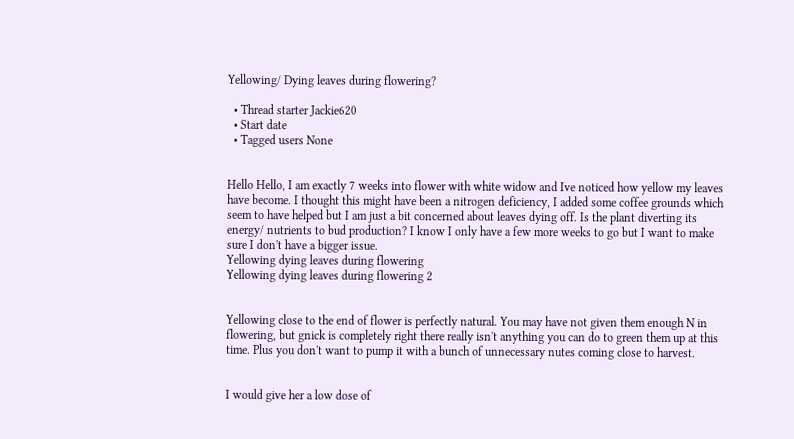Yellowing/ Dying leaves during flowering?

  • Thread starter Jackie620
  • Start date
  • Tagged users None


Hello Hello, I am exactly 7 weeks into flower with white widow and Ive noticed how yellow my leaves have become. I thought this might have been a nitrogen deficiency, I added some coffee grounds which seem to have helped but I am just a bit concerned about leaves dying off. Is the plant diverting its energy/ nutrients to bud production? I know I only have a few more weeks to go but I want to make sure I don't have a bigger issue.
Yellowing dying leaves during flowering
Yellowing dying leaves during flowering 2


Yellowing close to the end of flower is perfectly natural. You may have not given them enough N in flowering, but gnick is completely right there really isn't anything you can do to green them up at this time. Plus you don't want to pump it with a bunch of unnecessary nutes coming close to harvest.


I would give her a low dose of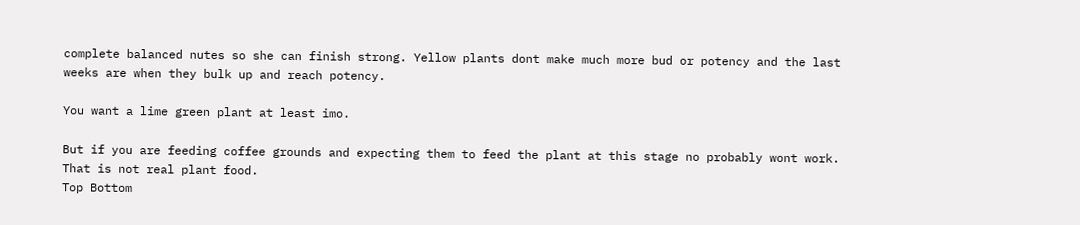complete balanced nutes so she can finish strong. Yellow plants dont make much more bud or potency and the last weeks are when they bulk up and reach potency.

You want a lime green plant at least imo.

But if you are feeding coffee grounds and expecting them to feed the plant at this stage no probably wont work. That is not real plant food.
Top Bottom